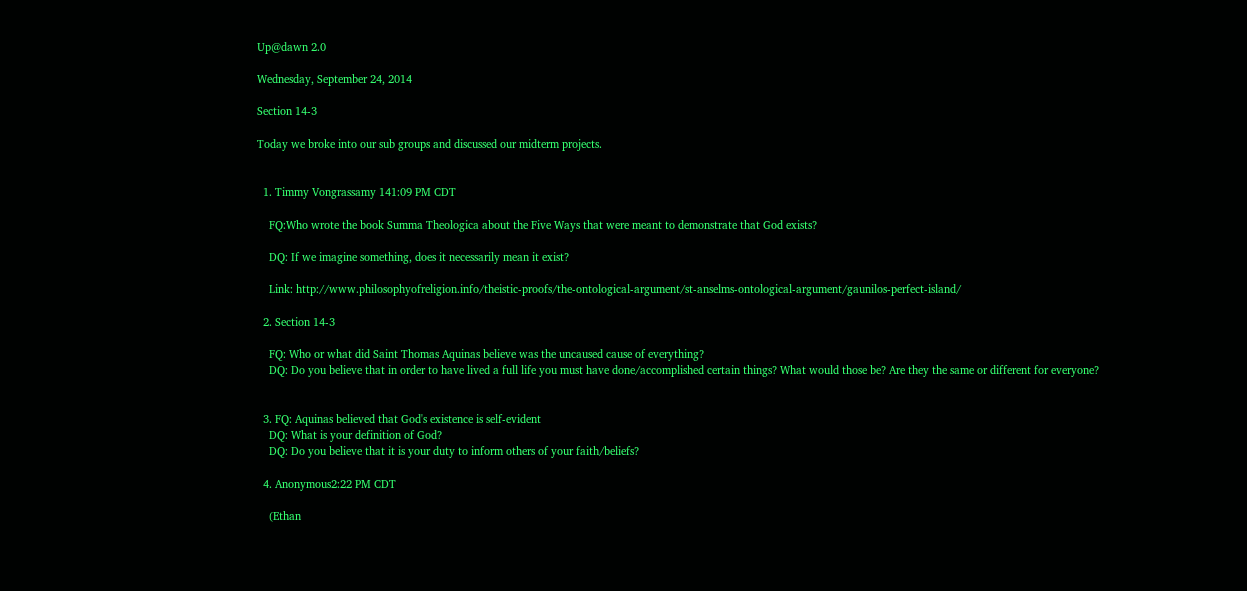Up@dawn 2.0

Wednesday, September 24, 2014

Section 14-3

Today we broke into our sub groups and discussed our midterm projects.


  1. Timmy Vongrassamy 141:09 PM CDT

    FQ:Who wrote the book Summa Theologica about the Five Ways that were meant to demonstrate that God exists?

    DQ: If we imagine something, does it necessarily mean it exist?

    Link: http://www.philosophyofreligion.info/theistic-proofs/the-ontological-argument/st-anselms-ontological-argument/gaunilos-perfect-island/

  2. Section 14-3

    FQ: Who or what did Saint Thomas Aquinas believe was the uncaused cause of everything?
    DQ: Do you believe that in order to have lived a full life you must have done/accomplished certain things? What would those be? Are they the same or different for everyone?


  3. FQ: Aquinas believed that God's existence is self-evident
    DQ: What is your definition of God?
    DQ: Do you believe that it is your duty to inform others of your faith/beliefs?

  4. Anonymous2:22 PM CDT

    (Ethan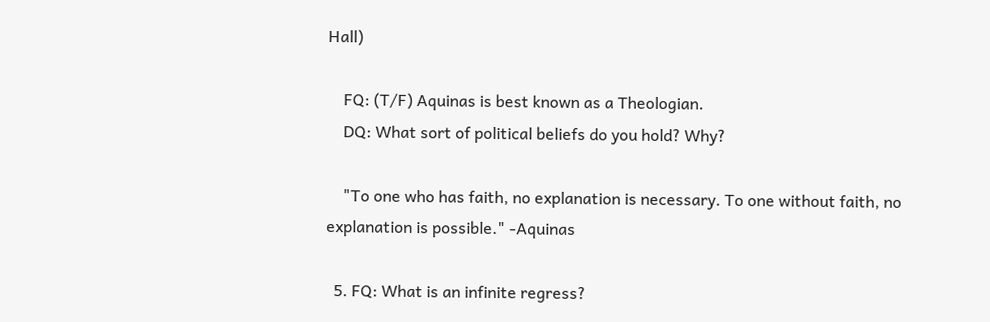Hall)

    FQ: (T/F) Aquinas is best known as a Theologian.
    DQ: What sort of political beliefs do you hold? Why?

    "To one who has faith, no explanation is necessary. To one without faith, no explanation is possible." -Aquinas

  5. FQ: What is an infinite regress?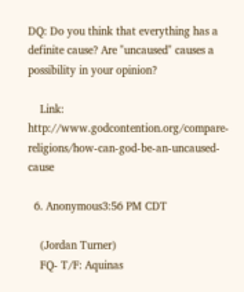DQ: Do you think that everything has a definite cause? Are "uncaused" causes a possibility in your opinion?

    Link: http://www.godcontention.org/compare-religions/how-can-god-be-an-uncaused-cause

  6. Anonymous3:56 PM CDT

    (Jordan Turner)
    FQ- T/F: Aquinas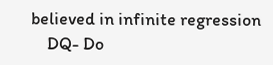believed in infinite regression
    DQ- Do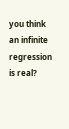you think an infinite regression is real?